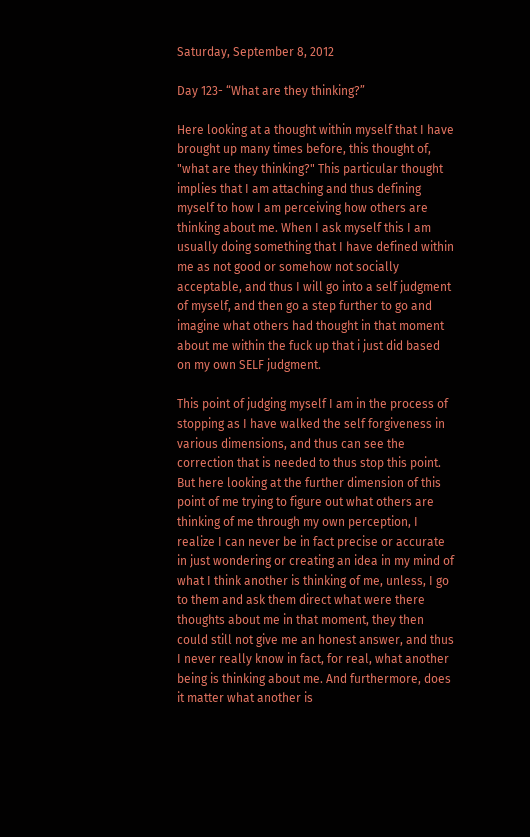Saturday, September 8, 2012

Day 123- “What are they thinking?”

Here looking at a thought within myself that I have brought up many times before, this thought of, "what are they thinking?" This particular thought implies that I am attaching and thus defining myself to how I am perceiving how others are thinking about me. When I ask myself this I am usually doing something that I have defined within me as not good or somehow not socially acceptable, and thus I will go into a self judgment of myself, and then go a step further to go and imagine what others had thought in that moment about me within the fuck up that i just did based on my own SELF judgment.

This point of judging myself I am in the process of stopping as I have walked the self forgiveness in various dimensions, and thus can see the correction that is needed to thus stop this point. But here looking at the further dimension of this point of me trying to figure out what others are thinking of me through my own perception, I realize I can never be in fact precise or accurate in just wondering or creating an idea in my mind of what I think another is thinking of me, unless, I go to them and ask them direct what were there thoughts about me in that moment, they then could still not give me an honest answer, and thus I never really know in fact, for real, what another being is thinking about me. And furthermore, does it matter what another is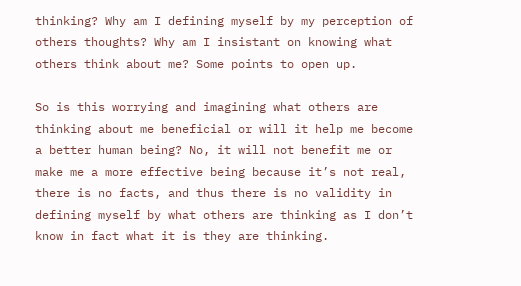thinking? Why am I defining myself by my perception of others thoughts? Why am I insistant on knowing what others think about me? Some points to open up.

So is this worrying and imagining what others are thinking about me beneficial or will it help me become a better human being? No, it will not benefit me or make me a more effective being because it’s not real, there is no facts, and thus there is no validity in defining myself by what others are thinking as I don’t know in fact what it is they are thinking.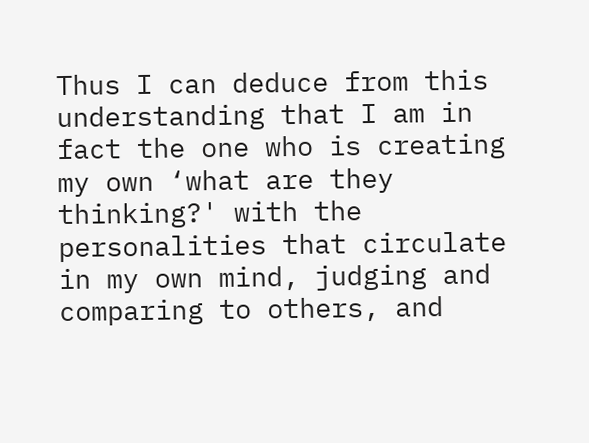Thus I can deduce from this understanding that I am in fact the one who is creating my own ‘what are they thinking?' with the personalities that circulate in my own mind, judging and comparing to others, and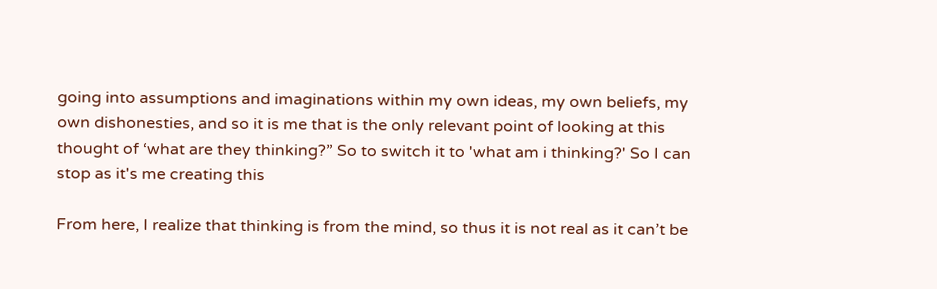going into assumptions and imaginations within my own ideas, my own beliefs, my own dishonesties, and so it is me that is the only relevant point of looking at this thought of ‘what are they thinking?” So to switch it to 'what am i thinking?' So I can stop as it's me creating this

From here, I realize that thinking is from the mind, so thus it is not real as it can’t be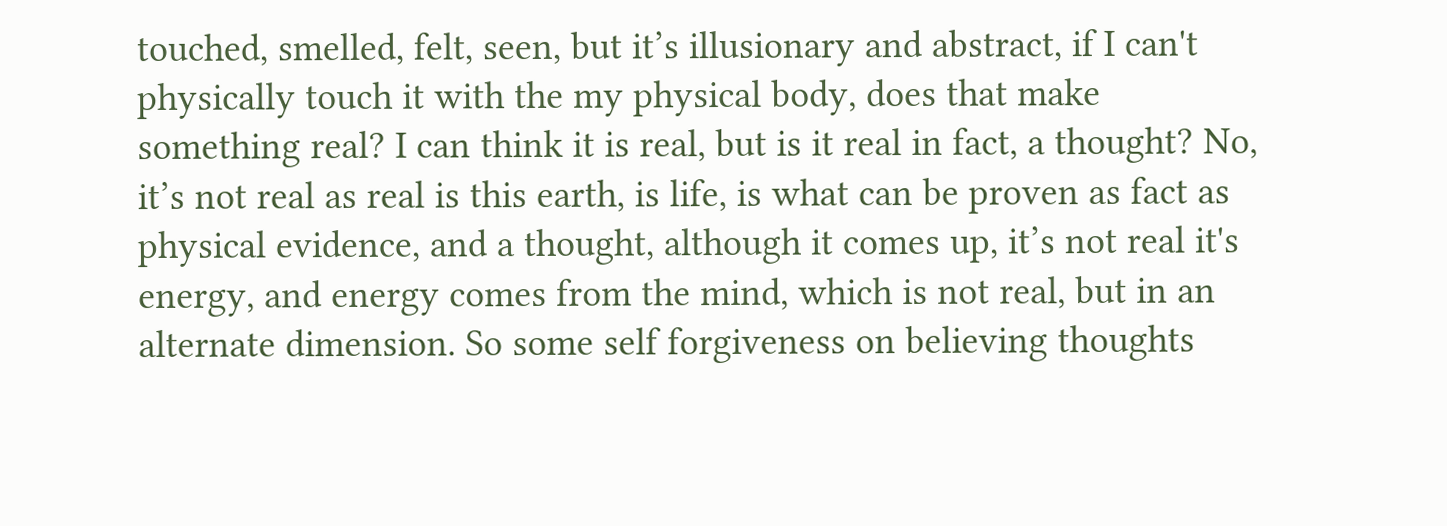touched, smelled, felt, seen, but it’s illusionary and abstract, if I can't physically touch it with the my physical body, does that make something real? I can think it is real, but is it real in fact, a thought? No, it’s not real as real is this earth, is life, is what can be proven as fact as physical evidence, and a thought, although it comes up, it’s not real it's energy, and energy comes from the mind, which is not real, but in an alternate dimension. So some self forgiveness on believing thoughts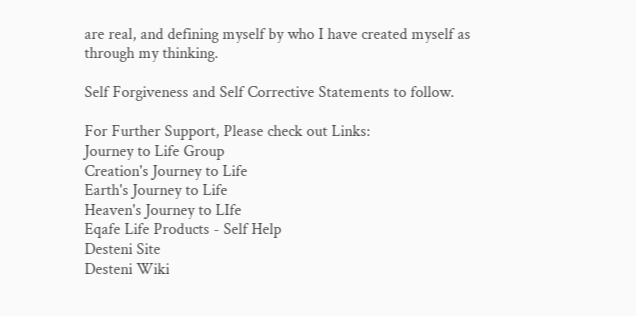are real, and defining myself by who I have created myself as through my thinking.

Self Forgiveness and Self Corrective Statements to follow.

For Further Support, Please check out Links:
Journey to Life Group
Creation's Journey to Life
Earth's Journey to Life
Heaven's Journey to LIfe
Eqafe Life Products - Self Help
Desteni Site
Desteni Wiki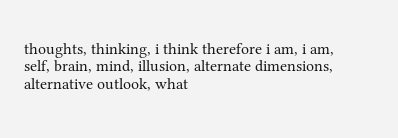thoughts, thinking, i think therefore i am, i am, self, brain, mind, illusion, alternate dimensions, alternative outlook, what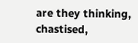are they thinking, chastised,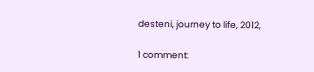desteni, journey to life, 2012,

1 comment: